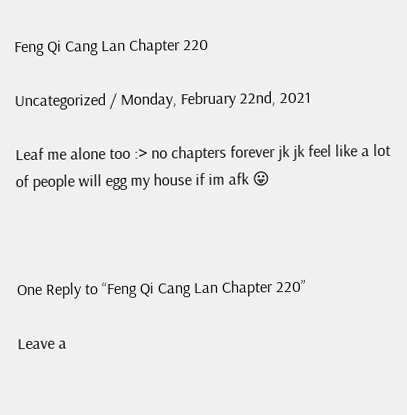Feng Qi Cang Lan Chapter 220

Uncategorized / Monday, February 22nd, 2021

Leaf me alone too :> no chapters forever jk jk feel like a lot of people will egg my house if im afk 😛



One Reply to “Feng Qi Cang Lan Chapter 220”

Leave a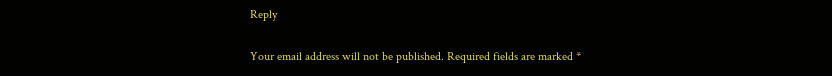Reply

Your email address will not be published. Required fields are marked *